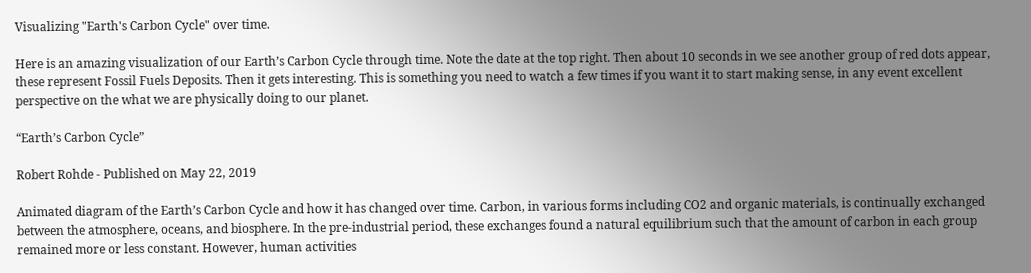Visualizing "Earth's Carbon Cycle" over time.

Here is an amazing visualization of our Earth’s Carbon Cycle through time. Note the date at the top right. Then about 10 seconds in we see another group of red dots appear, these represent Fossil Fuels Deposits. Then it gets interesting. This is something you need to watch a few times if you want it to start making sense, in any event excellent perspective on the what we are physically doing to our planet.

“Earth’s Carbon Cycle”

Robert Rohde - Published on May 22, 2019

Animated diagram of the Earth’s Carbon Cycle and how it has changed over time. Carbon, in various forms including CO2 and organic materials, is continually exchanged between the atmosphere, oceans, and biosphere. In the pre-industrial period, these exchanges found a natural equilibrium such that the amount of carbon in each group remained more or less constant. However, human activities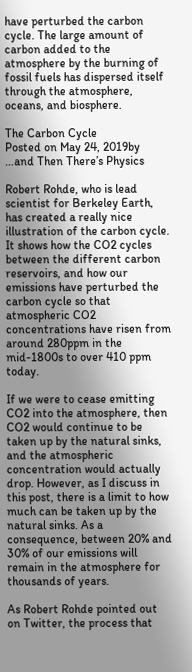have perturbed the carbon cycle. The large amount of carbon added to the atmosphere by the burning of fossil fuels has dispersed itself through the atmosphere, oceans, and biosphere.

The Carbon Cycle
Posted on May 24, 2019by …and Then There’s Physics

Robert Rohde, who is lead scientist for Berkeley Earth, has created a really nice illustration of the carbon cycle. It shows how the CO2 cycles between the different carbon reservoirs, and how our emissions have perturbed the carbon cycle so that atmospheric CO2 concentrations have risen from around 280ppm in the mid-1800s to over 410 ppm today.

If we were to cease emitting CO2 into the atmosphere, then CO2 would continue to be taken up by the natural sinks, and the atmospheric concentration would actually drop. However, as I discuss in this post, there is a limit to how much can be taken up by the natural sinks. As a consequence, between 20% and 30% of our emissions will remain in the atmosphere for thousands of years.

As Robert Rohde pointed out on Twitter, the process that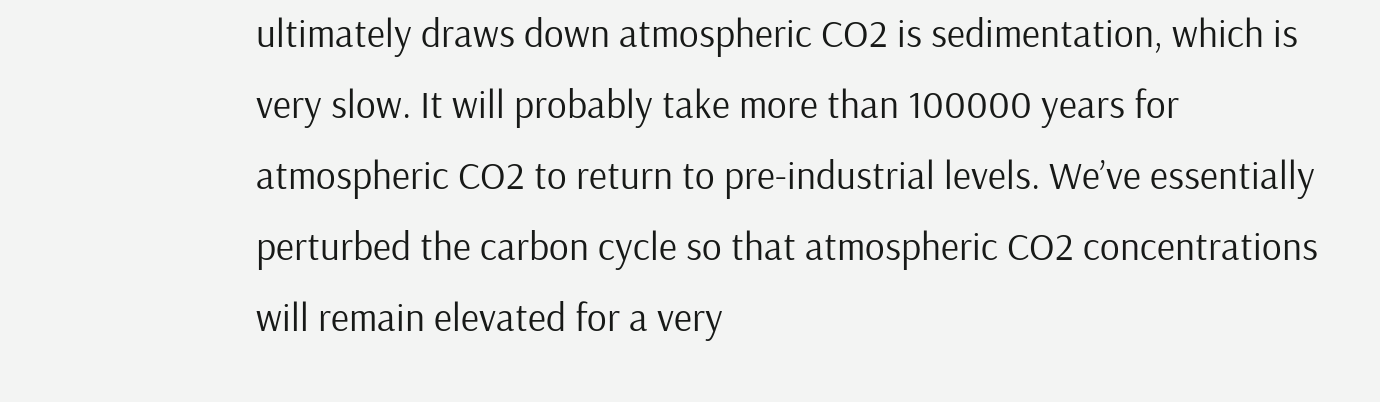ultimately draws down atmospheric CO2 is sedimentation, which is very slow. It will probably take more than 100000 years for atmospheric CO2 to return to pre-industrial levels. We’ve essentially perturbed the carbon cycle so that atmospheric CO2 concentrations will remain elevated for a very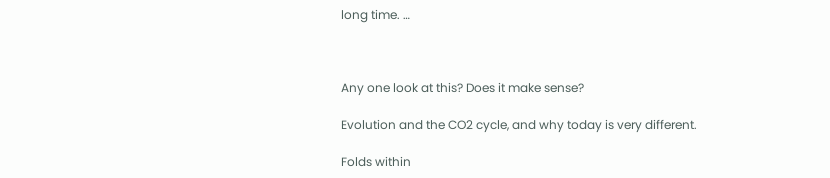long time. …



Any one look at this? Does it make sense?

Evolution and the CO2 cycle, and why today is very different.

Folds within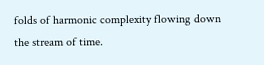folds of harmonic complexity flowing down the stream of time.